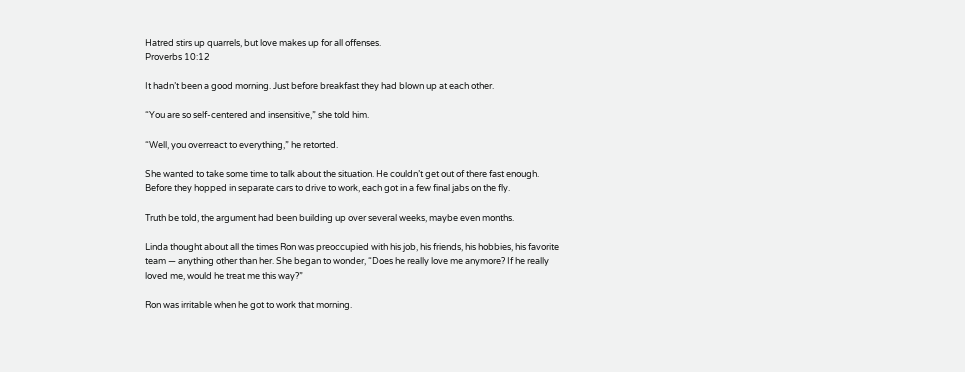Hatred stirs up quarrels, but love makes up for all offenses.
Proverbs 10:12

It hadn’t been a good morning. Just before breakfast they had blown up at each other.

“You are so self-centered and insensitive,” she told him.

“Well, you overreact to everything,” he retorted.

She wanted to take some time to talk about the situation. He couldn’t get out of there fast enough. Before they hopped in separate cars to drive to work, each got in a few final jabs on the fly.

Truth be told, the argument had been building up over several weeks, maybe even months.

Linda thought about all the times Ron was preoccupied with his job, his friends, his hobbies, his favorite team — anything other than her. She began to wonder, “Does he really love me anymore? If he really loved me, would he treat me this way?”

Ron was irritable when he got to work that morning.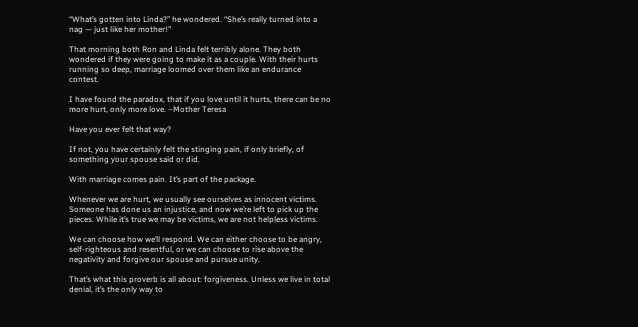“What’s gotten into Linda?” he wondered. “She’s really turned into a nag — just like her mother!”

That morning both Ron and Linda felt terribly alone. They both wondered if they were going to make it as a couple. With their hurts running so deep, marriage loomed over them like an endurance contest.

I have found the paradox, that if you love until it hurts, there can be no more hurt, only more love. –Mother Teresa

Have you ever felt that way?

If not, you have certainly felt the stinging pain, if only briefly, of something your spouse said or did.

With marriage comes pain. It’s part of the package.

Whenever we are hurt, we usually see ourselves as innocent victims. Someone has done us an injustice, and now we’re left to pick up the pieces. While it’s true we may be victims, we are not helpless victims.

We can choose how we’ll respond. We can either choose to be angry, self-righteous and resentful, or we can choose to rise above the negativity and forgive our spouse and pursue unity.

That’s what this proverb is all about: forgiveness. Unless we live in total denial, it’s the only way to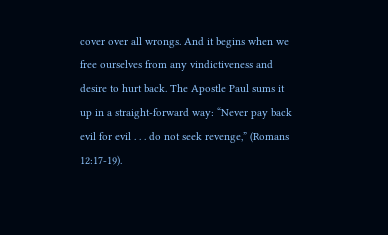cover over all wrongs. And it begins when we free ourselves from any vindictiveness and desire to hurt back. The Apostle Paul sums it up in a straight-forward way: “Never pay back evil for evil . . . do not seek revenge,” (Romans 12:17-19).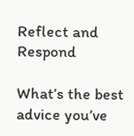Reflect and Respond

What’s the best advice you’ve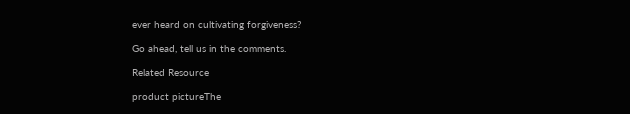ever heard on cultivating forgiveness?

Go ahead, tell us in the comments.

Related Resource

product pictureThe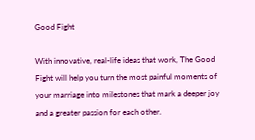Good Fight

With innovative, real-life ideas that work, The Good Fight will help you turn the most painful moments of your marriage into milestones that mark a deeper joy and a greater passion for each other.